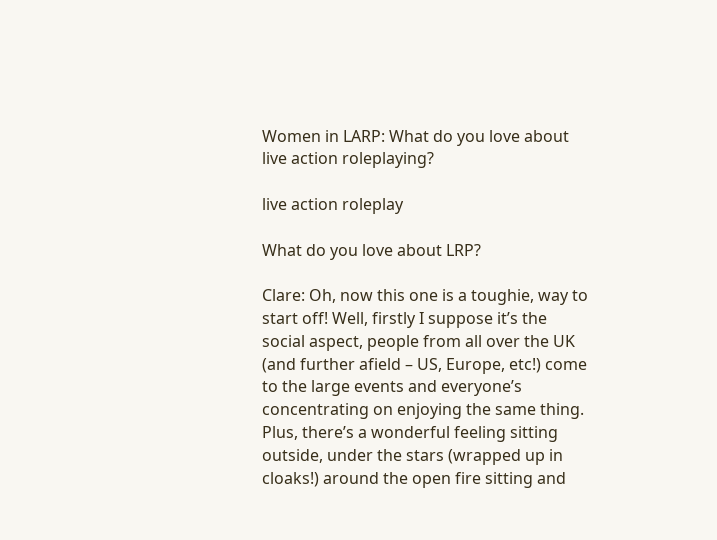Women in LARP: What do you love about live action roleplaying?

live action roleplay

What do you love about LRP?

Clare: Oh, now this one is a toughie, way to start off! Well, firstly I suppose it’s the social aspect, people from all over the UK (and further afield – US, Europe, etc!) come to the large events and everyone’s concentrating on enjoying the same thing. Plus, there’s a wonderful feeling sitting outside, under the stars (wrapped up in cloaks!) around the open fire sitting and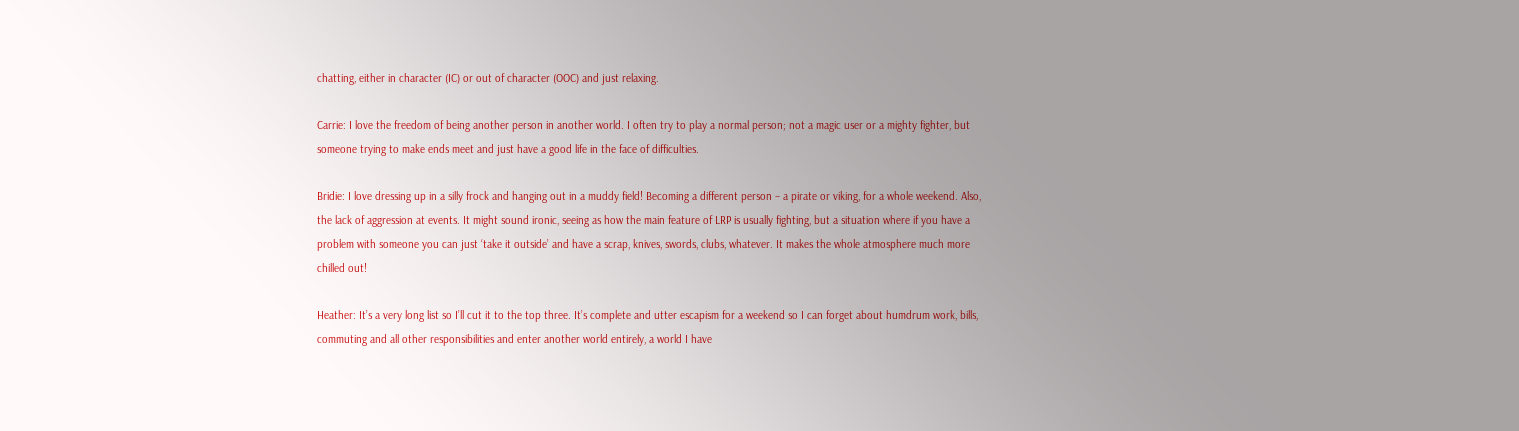chatting, either in character (IC) or out of character (OOC) and just relaxing.

Carrie: I love the freedom of being another person in another world. I often try to play a normal person; not a magic user or a mighty fighter, but someone trying to make ends meet and just have a good life in the face of difficulties.

Bridie: I love dressing up in a silly frock and hanging out in a muddy field! Becoming a different person – a pirate or viking, for a whole weekend. Also, the lack of aggression at events. It might sound ironic, seeing as how the main feature of LRP is usually fighting, but a situation where if you have a problem with someone you can just ‘take it outside’ and have a scrap, knives, swords, clubs, whatever. It makes the whole atmosphere much more chilled out!

Heather: It’s a very long list so I’ll cut it to the top three. It’s complete and utter escapism for a weekend so I can forget about humdrum work, bills, commuting and all other responsibilities and enter another world entirely, a world I have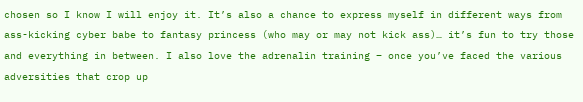chosen so I know I will enjoy it. It’s also a chance to express myself in different ways from ass-kicking cyber babe to fantasy princess (who may or may not kick ass)… it’s fun to try those and everything in between. I also love the adrenalin training – once you’ve faced the various adversities that crop up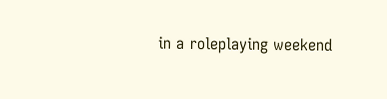in a roleplaying weekend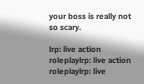your boss is really not so scary.

lrp: live action roleplaylrp: live action roleplaylrp: live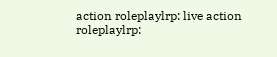action roleplaylrp: live action roleplaylrp: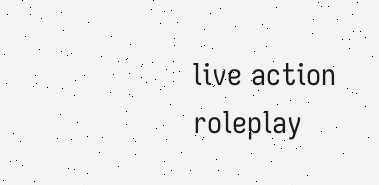live action roleplay